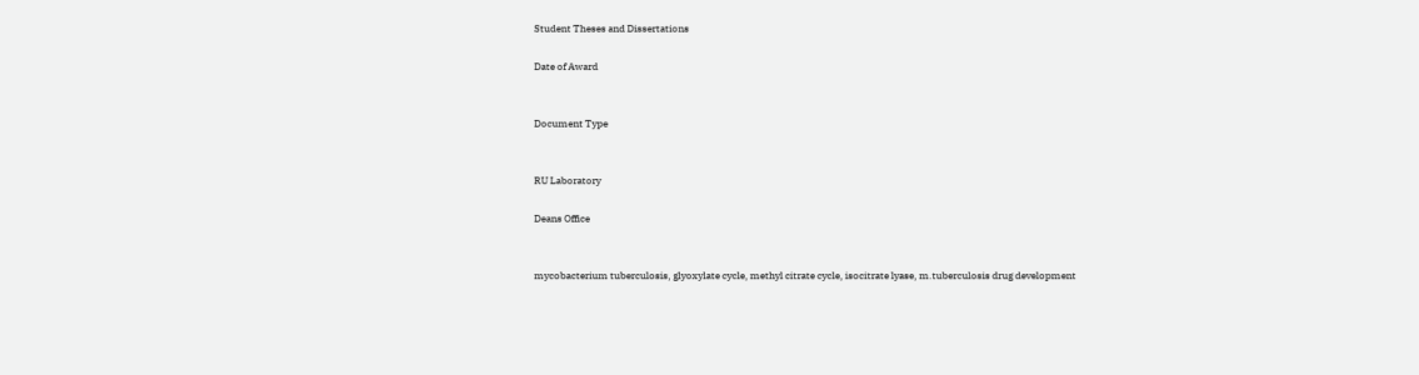Student Theses and Dissertations

Date of Award


Document Type


RU Laboratory

Deans Office


mycobacterium tuberculosis, glyoxylate cycle, methyl citrate cycle, isocitrate lyase, m.tuberculosis drug development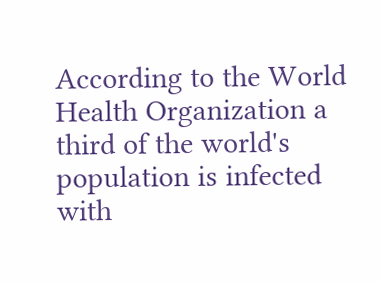According to the World Health Organization a third of the world's population is infected with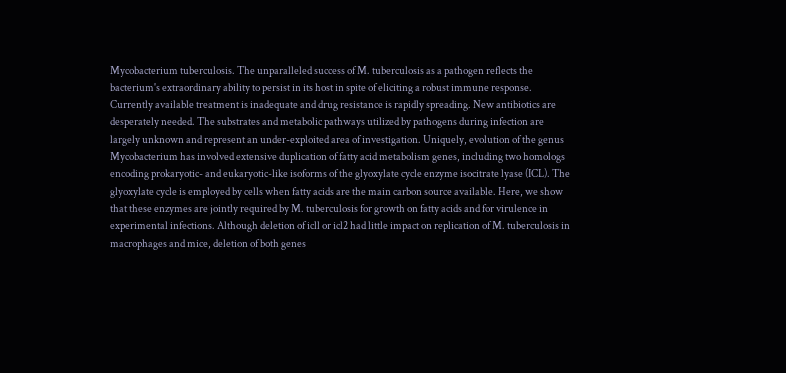Mycobacterium tuberculosis. The unparalleled success of M. tuberculosis as a pathogen reflects the bacterium's extraordinary ability to persist in its host in spite of eliciting a robust immune response. Currently available treatment is inadequate and drug resistance is rapidly spreading. New antibiotics are desperately needed. The substrates and metabolic pathways utilized by pathogens during infection are largely unknown and represent an under-exploited area of investigation. Uniquely, evolution of the genus Mycobacterium has involved extensive duplication of fatty acid metabolism genes, including two homologs encoding prokaryotic- and eukaryotic-like isoforms of the glyoxylate cycle enzyme isocitrate lyase (ICL). The glyoxylate cycle is employed by cells when fatty acids are the main carbon source available. Here, we show that these enzymes are jointly required by M. tuberculosis for growth on fatty acids and for virulence in experimental infections. Although deletion of icll or icl2 had little impact on replication of M. tuberculosis in macrophages and mice, deletion of both genes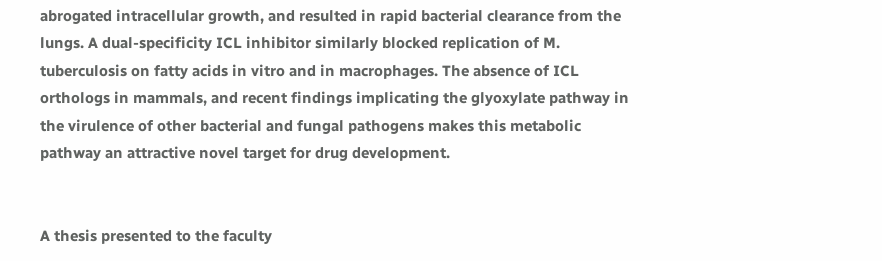abrogated intracellular growth, and resulted in rapid bacterial clearance from the lungs. A dual-specificity ICL inhibitor similarly blocked replication of M. tuberculosis on fatty acids in vitro and in macrophages. The absence of ICL orthologs in mammals, and recent findings implicating the glyoxylate pathway in the virulence of other bacterial and fungal pathogens makes this metabolic pathway an attractive novel target for drug development.


A thesis presented to the faculty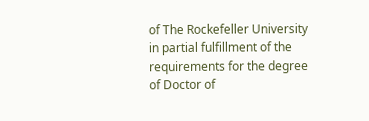of The Rockefeller University in partial fulfillment of the requirements for the degree of Doctor of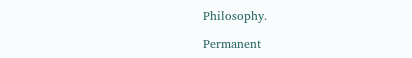Philosophy.

Permanent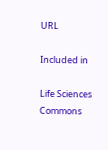URL

Included in

Life Sciences Commons